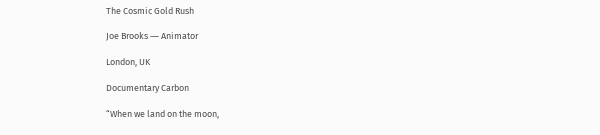The Cosmic Gold Rush

Joe Brooks ― Animator

London, UK

Documentary Carbon

“When we land on the moon,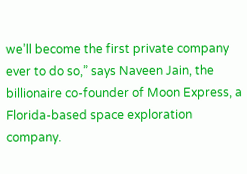we’ll become the first private company ever to do so,” says Naveen Jain, the billionaire co-founder of Moon Express, a Florida-based space exploration company.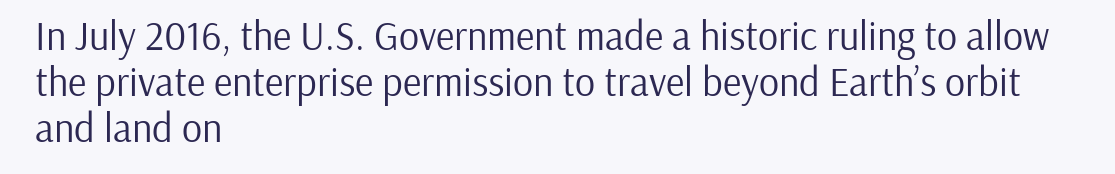In July 2016, the U.S. Government made a historic ruling to allow the private enterprise permission to travel beyond Earth’s orbit and land on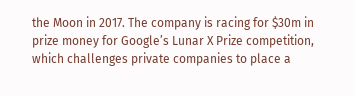the Moon in 2017. The company is racing for $30m in prize money for Google’s Lunar X Prize competition, which challenges private companies to place a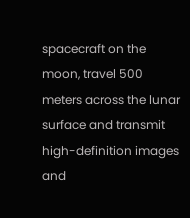spacecraft on the moon, travel 500 meters across the lunar surface and transmit high-definition images and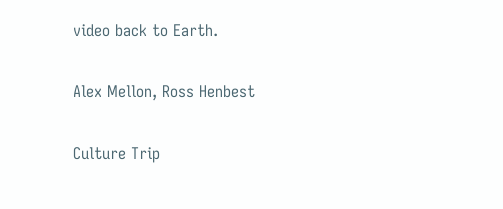video back to Earth.

Alex Mellon, Ross Henbest

Culture Trip